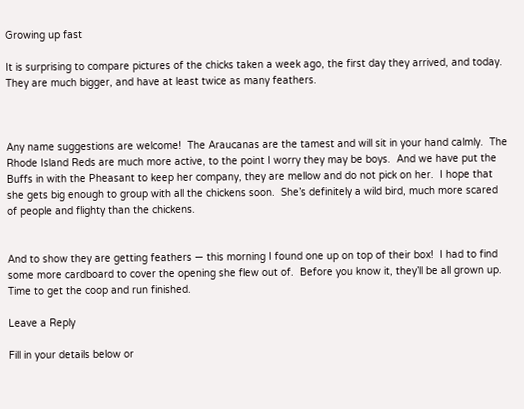Growing up fast

It is surprising to compare pictures of the chicks taken a week ago, the first day they arrived, and today.  They are much bigger, and have at least twice as many feathers.



Any name suggestions are welcome!  The Araucanas are the tamest and will sit in your hand calmly.  The Rhode Island Reds are much more active, to the point I worry they may be boys.  And we have put the Buffs in with the Pheasant to keep her company, they are mellow and do not pick on her.  I hope that she gets big enough to group with all the chickens soon.  She’s definitely a wild bird, much more scared of people and flighty than the chickens.


And to show they are getting feathers — this morning I found one up on top of their box!  I had to find some more cardboard to cover the opening she flew out of.  Before you know it, they’ll be all grown up.  Time to get the coop and run finished.

Leave a Reply

Fill in your details below or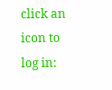click an icon to log in: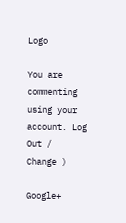Logo

You are commenting using your account. Log Out /  Change )

Google+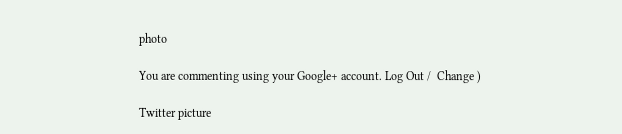photo

You are commenting using your Google+ account. Log Out /  Change )

Twitter picture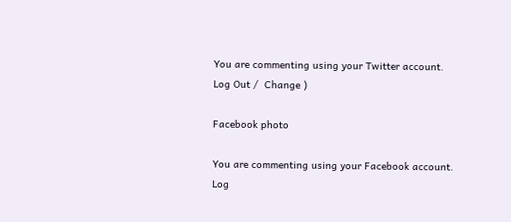You are commenting using your Twitter account. Log Out /  Change )

Facebook photo

You are commenting using your Facebook account. Log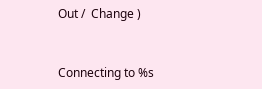Out /  Change )


Connecting to %s